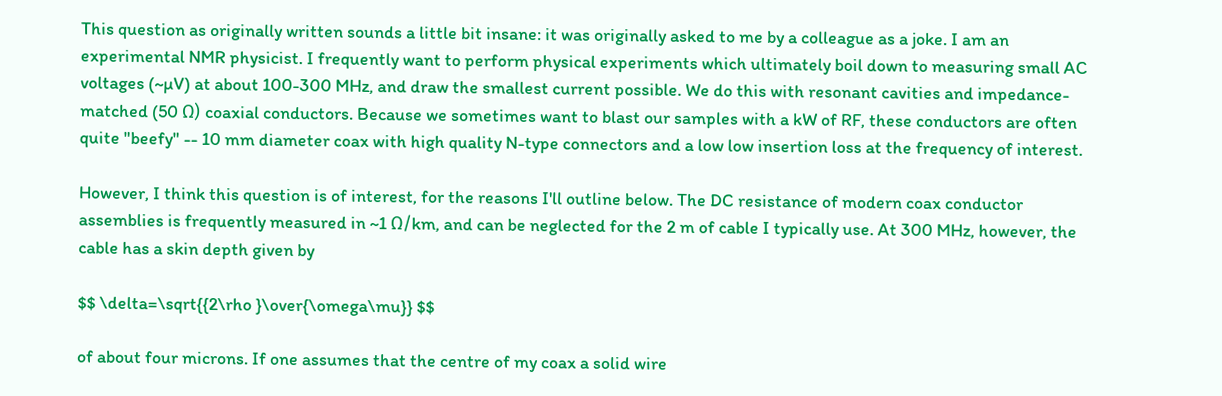This question as originally written sounds a little bit insane: it was originally asked to me by a colleague as a joke. I am an experimental NMR physicist. I frequently want to perform physical experiments which ultimately boil down to measuring small AC voltages (~µV) at about 100-300 MHz, and draw the smallest current possible. We do this with resonant cavities and impedance-matched (50 Ω) coaxial conductors. Because we sometimes want to blast our samples with a kW of RF, these conductors are often quite "beefy" -- 10 mm diameter coax with high quality N-type connectors and a low low insertion loss at the frequency of interest.

However, I think this question is of interest, for the reasons I'll outline below. The DC resistance of modern coax conductor assemblies is frequently measured in ~1 Ω/km, and can be neglected for the 2 m of cable I typically use. At 300 MHz, however, the cable has a skin depth given by

$$ \delta=\sqrt{{2\rho }\over{\omega\mu}} $$

of about four microns. If one assumes that the centre of my coax a solid wire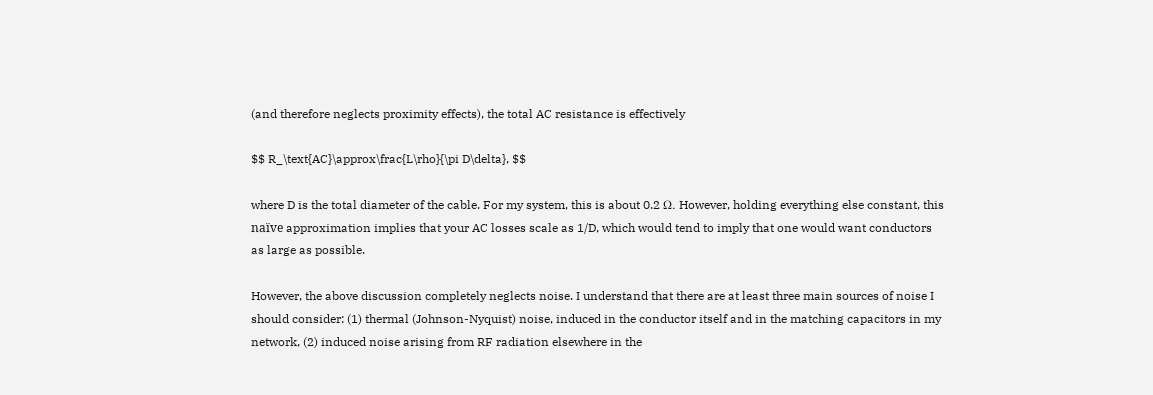(and therefore neglects proximity effects), the total AC resistance is effectively

$$ R_\text{AC}\approx\frac{L\rho}{\pi D\delta}, $$

where D is the total diameter of the cable. For my system, this is about 0.2 Ω. However, holding everything else constant, this naïve approximation implies that your AC losses scale as 1/D, which would tend to imply that one would want conductors as large as possible.

However, the above discussion completely neglects noise. I understand that there are at least three main sources of noise I should consider: (1) thermal (Johnson-Nyquist) noise, induced in the conductor itself and in the matching capacitors in my network, (2) induced noise arising from RF radiation elsewhere in the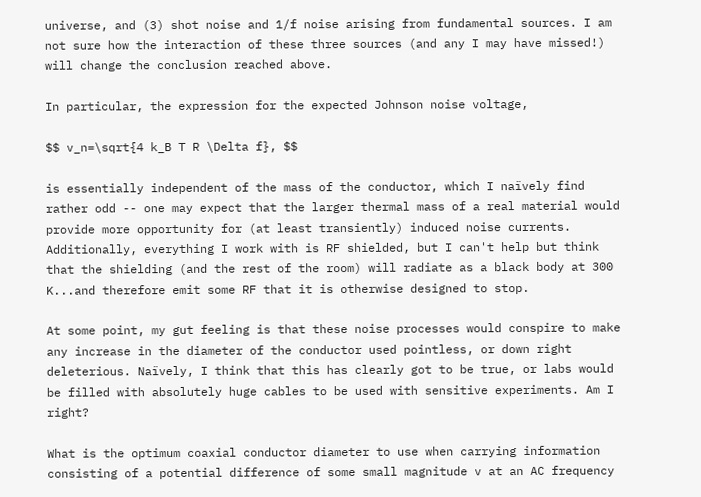universe, and (3) shot noise and 1/f noise arising from fundamental sources. I am not sure how the interaction of these three sources (and any I may have missed!) will change the conclusion reached above.

In particular, the expression for the expected Johnson noise voltage,

$$ v_n=\sqrt{4 k_B T R \Delta f}, $$

is essentially independent of the mass of the conductor, which I naïvely find rather odd -- one may expect that the larger thermal mass of a real material would provide more opportunity for (at least transiently) induced noise currents. Additionally, everything I work with is RF shielded, but I can't help but think that the shielding (and the rest of the room) will radiate as a black body at 300 K...and therefore emit some RF that it is otherwise designed to stop.

At some point, my gut feeling is that these noise processes would conspire to make any increase in the diameter of the conductor used pointless, or down right deleterious. Naïvely, I think that this has clearly got to be true, or labs would be filled with absolutely huge cables to be used with sensitive experiments. Am I right?

What is the optimum coaxial conductor diameter to use when carrying information consisting of a potential difference of some small magnitude v at an AC frequency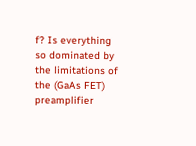f? Is everything so dominated by the limitations of the (GaAs FET) preamplifier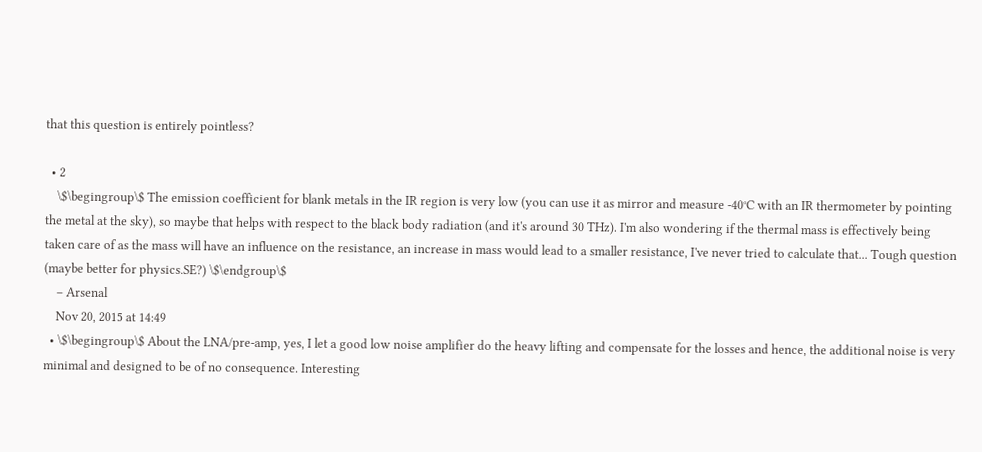that this question is entirely pointless?

  • 2
    \$\begingroup\$ The emission coefficient for blank metals in the IR region is very low (you can use it as mirror and measure -40°C with an IR thermometer by pointing the metal at the sky), so maybe that helps with respect to the black body radiation (and it's around 30 THz). I'm also wondering if the thermal mass is effectively being taken care of as the mass will have an influence on the resistance, an increase in mass would lead to a smaller resistance, I've never tried to calculate that... Tough question (maybe better for physics.SE?) \$\endgroup\$
    – Arsenal
    Nov 20, 2015 at 14:49
  • \$\begingroup\$ About the LNA/pre-amp, yes, I let a good low noise amplifier do the heavy lifting and compensate for the losses and hence, the additional noise is very minimal and designed to be of no consequence. Interesting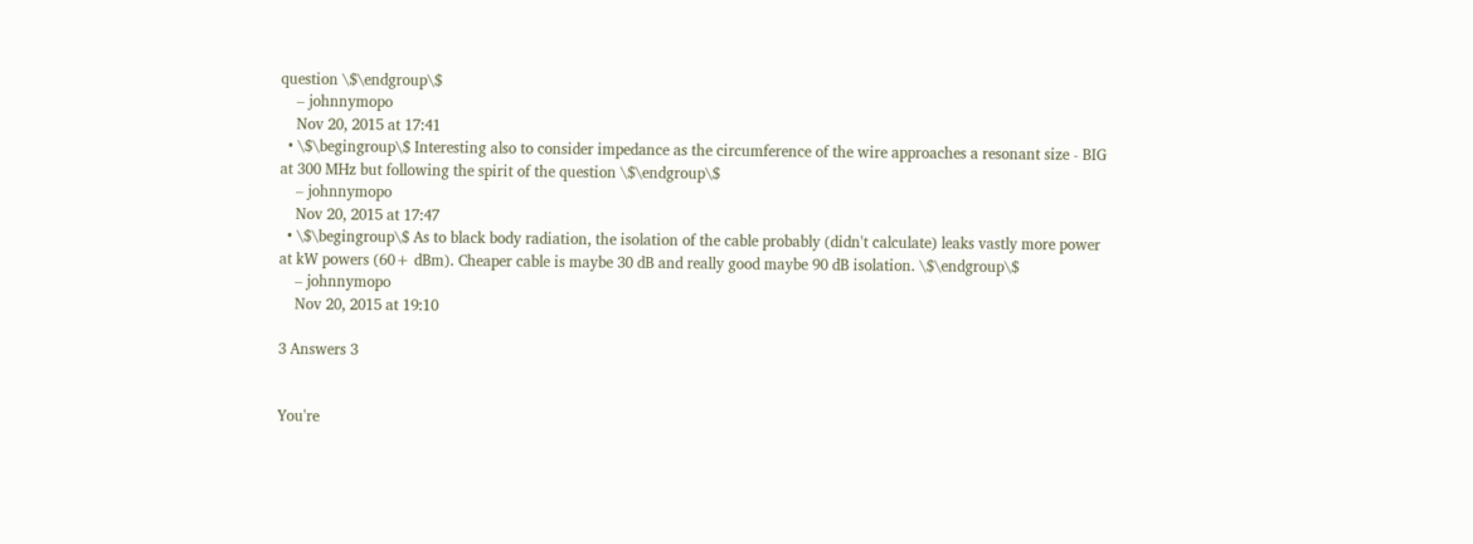question \$\endgroup\$
    – johnnymopo
    Nov 20, 2015 at 17:41
  • \$\begingroup\$ Interesting also to consider impedance as the circumference of the wire approaches a resonant size - BIG at 300 MHz but following the spirit of the question \$\endgroup\$
    – johnnymopo
    Nov 20, 2015 at 17:47
  • \$\begingroup\$ As to black body radiation, the isolation of the cable probably (didn't calculate) leaks vastly more power at kW powers (60+ dBm). Cheaper cable is maybe 30 dB and really good maybe 90 dB isolation. \$\endgroup\$
    – johnnymopo
    Nov 20, 2015 at 19:10

3 Answers 3


You're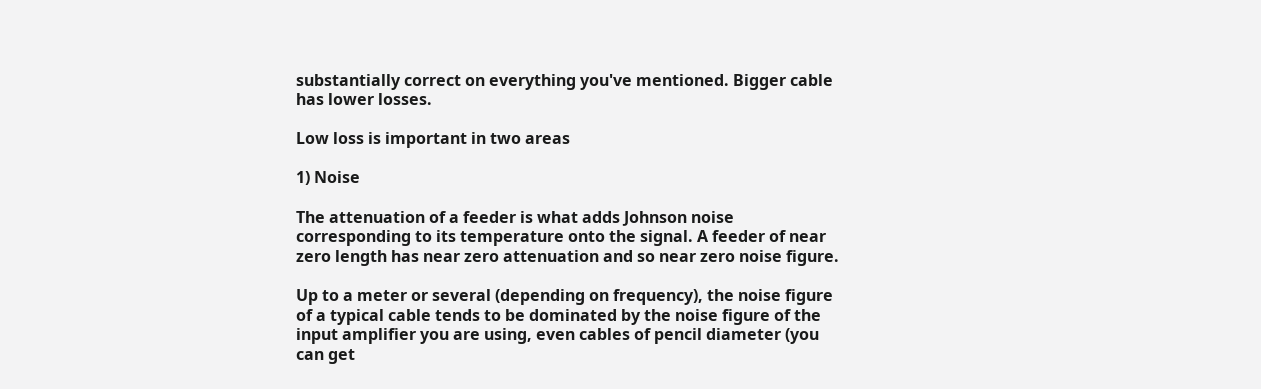substantially correct on everything you've mentioned. Bigger cable has lower losses.

Low loss is important in two areas

1) Noise

The attenuation of a feeder is what adds Johnson noise corresponding to its temperature onto the signal. A feeder of near zero length has near zero attenuation and so near zero noise figure.

Up to a meter or several (depending on frequency), the noise figure of a typical cable tends to be dominated by the noise figure of the input amplifier you are using, even cables of pencil diameter (you can get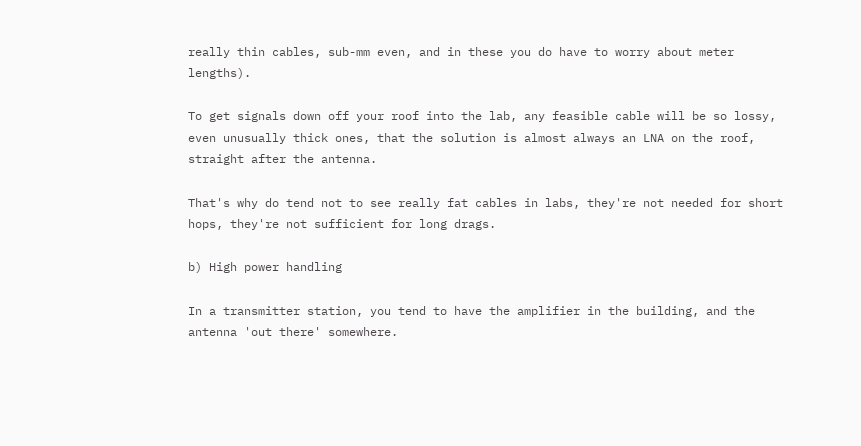really thin cables, sub-mm even, and in these you do have to worry about meter lengths).

To get signals down off your roof into the lab, any feasible cable will be so lossy, even unusually thick ones, that the solution is almost always an LNA on the roof, straight after the antenna.

That's why do tend not to see really fat cables in labs, they're not needed for short hops, they're not sufficient for long drags.

b) High power handling

In a transmitter station, you tend to have the amplifier in the building, and the antenna 'out there' somewhere.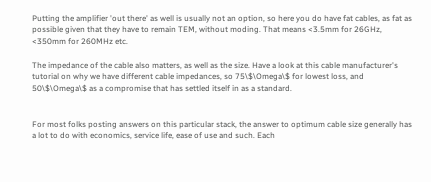Putting the amplifier 'out there' as well is usually not an option, so here you do have fat cables, as fat as possible given that they have to remain TEM, without moding. That means <3.5mm for 26GHz, <350mm for 260MHz etc.

The impedance of the cable also matters, as well as the size. Have a look at this cable manufacturer's tutorial on why we have different cable impedances, so 75\$\Omega\$ for lowest loss, and 50\$\Omega\$ as a compromise that has settled itself in as a standard.


For most folks posting answers on this particular stack, the answer to optimum cable size generally has a lot to do with economics, service life, ease of use and such. Each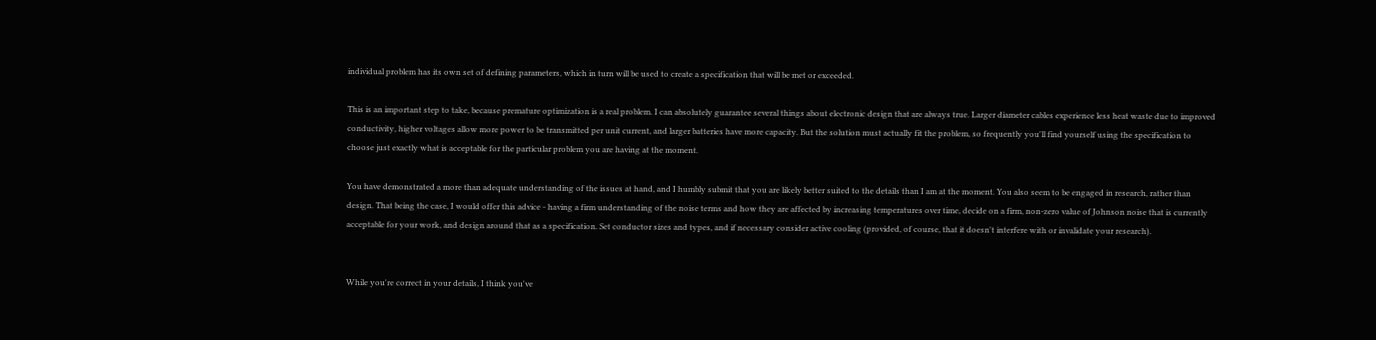individual problem has its own set of defining parameters, which in turn will be used to create a specification that will be met or exceeded.

This is an important step to take, because premature optimization is a real problem. I can absolutely guarantee several things about electronic design that are always true. Larger diameter cables experience less heat waste due to improved conductivity, higher voltages allow more power to be transmitted per unit current, and larger batteries have more capacity. But the solution must actually fit the problem, so frequently you'll find yourself using the specification to choose just exactly what is acceptable for the particular problem you are having at the moment.

You have demonstrated a more than adequate understanding of the issues at hand, and I humbly submit that you are likely better suited to the details than I am at the moment. You also seem to be engaged in research, rather than design. That being the case, I would offer this advice - having a firm understanding of the noise terms and how they are affected by increasing temperatures over time, decide on a firm, non-zero value of Johnson noise that is currently acceptable for your work, and design around that as a specification. Set conductor sizes and types, and if necessary consider active cooling (provided, of course, that it doesn't interfere with or invalidate your research).


While you're correct in your details, I think you've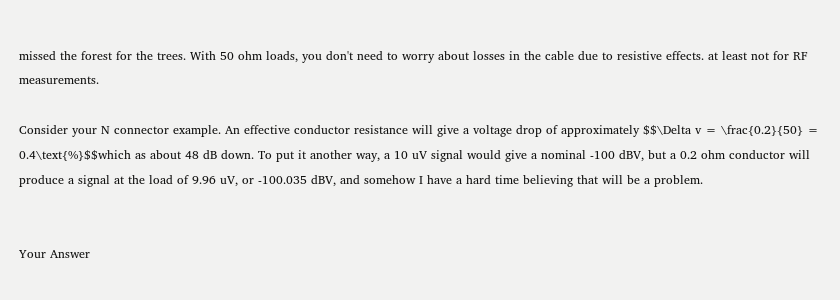missed the forest for the trees. With 50 ohm loads, you don't need to worry about losses in the cable due to resistive effects. at least not for RF measurements.

Consider your N connector example. An effective conductor resistance will give a voltage drop of approximately $$\Delta v = \frac{0.2}{50} = 0.4\text{%}$$which as about 48 dB down. To put it another way, a 10 uV signal would give a nominal -100 dBV, but a 0.2 ohm conductor will produce a signal at the load of 9.96 uV, or -100.035 dBV, and somehow I have a hard time believing that will be a problem.


Your Answer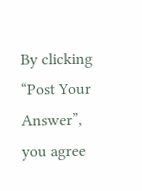By clicking “Post Your Answer”, you agree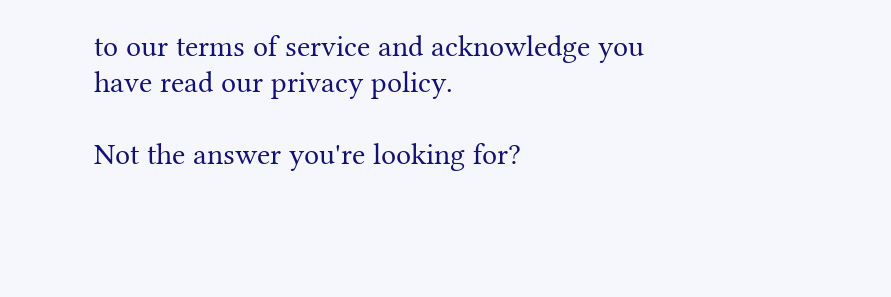to our terms of service and acknowledge you have read our privacy policy.

Not the answer you're looking for?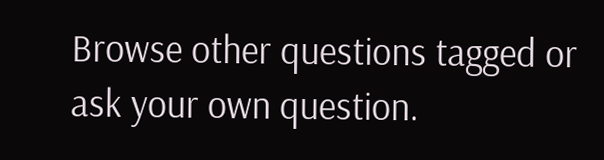Browse other questions tagged or ask your own question.